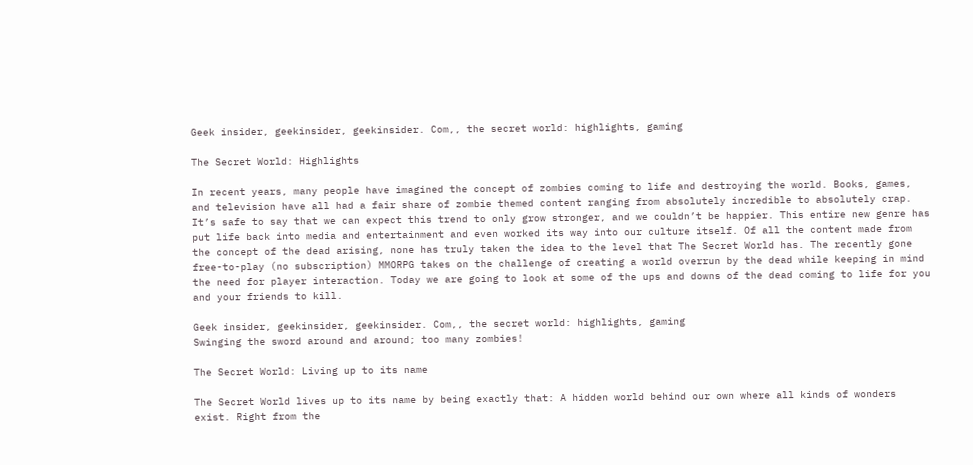Geek insider, geekinsider, geekinsider. Com,, the secret world: highlights, gaming

The Secret World: Highlights

In recent years, many people have imagined the concept of zombies coming to life and destroying the world. Books, games, and television have all had a fair share of zombie themed content ranging from absolutely incredible to absolutely crap. It’s safe to say that we can expect this trend to only grow stronger, and we couldn’t be happier. This entire new genre has put life back into media and entertainment and even worked its way into our culture itself. Of all the content made from the concept of the dead arising, none has truly taken the idea to the level that The Secret World has. The recently gone free-to-play (no subscription) MMORPG takes on the challenge of creating a world overrun by the dead while keeping in mind the need for player interaction. Today we are going to look at some of the ups and downs of the dead coming to life for you and your friends to kill.

Geek insider, geekinsider, geekinsider. Com,, the secret world: highlights, gaming
Swinging the sword around and around; too many zombies!

The Secret World: Living up to its name

The Secret World lives up to its name by being exactly that: A hidden world behind our own where all kinds of wonders exist. Right from the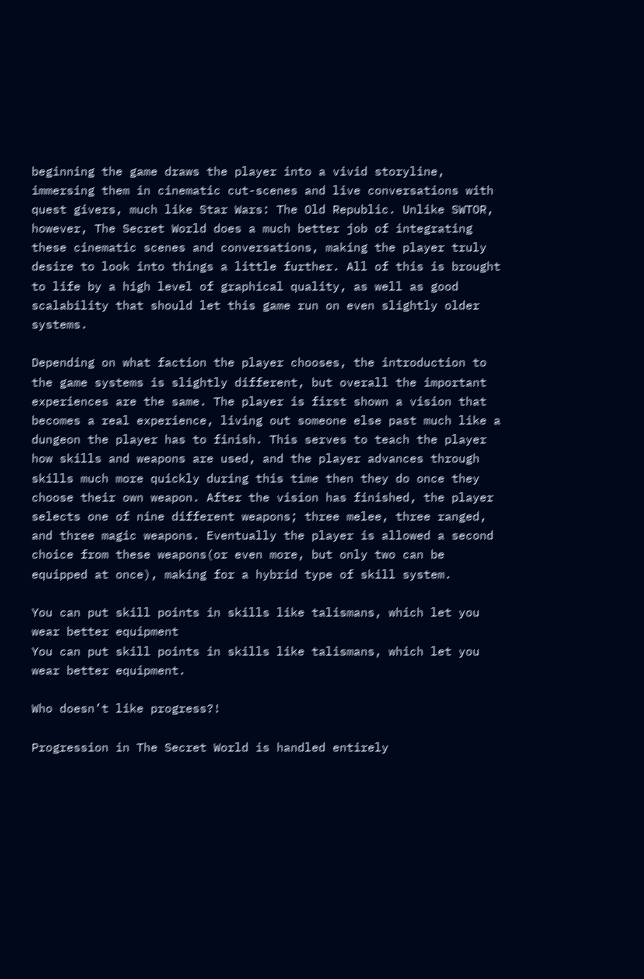beginning the game draws the player into a vivid storyline, immersing them in cinematic cut-scenes and live conversations with quest givers, much like Star Wars: The Old Republic. Unlike SWTOR, however, The Secret World does a much better job of integrating these cinematic scenes and conversations, making the player truly desire to look into things a little further. All of this is brought to life by a high level of graphical quality, as well as good scalability that should let this game run on even slightly older systems.

Depending on what faction the player chooses, the introduction to the game systems is slightly different, but overall the important experiences are the same. The player is first shown a vision that becomes a real experience, living out someone else past much like a dungeon the player has to finish. This serves to teach the player how skills and weapons are used, and the player advances through skills much more quickly during this time then they do once they choose their own weapon. After the vision has finished, the player selects one of nine different weapons; three melee, three ranged, and three magic weapons. Eventually the player is allowed a second choice from these weapons(or even more, but only two can be equipped at once), making for a hybrid type of skill system.

You can put skill points in skills like talismans, which let you wear better equipment
You can put skill points in skills like talismans, which let you wear better equipment.

Who doesn’t like progress?!

Progression in The Secret World is handled entirely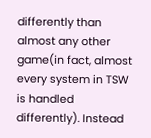differently than almost any other game(in fact, almost every system in TSW is handled differently). Instead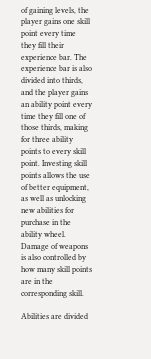of gaining levels, the player gains one skill point every time they fill their experience bar. The experience bar is also divided into thirds, and the player gains an ability point every time they fill one of those thirds, making for three ability points to every skill point. Investing skill points allows the use of better equipment, as well as unlocking new abilities for purchase in the ability wheel. Damage of weapons is also controlled by how many skill points are in the corresponding skill.

Abilities are divided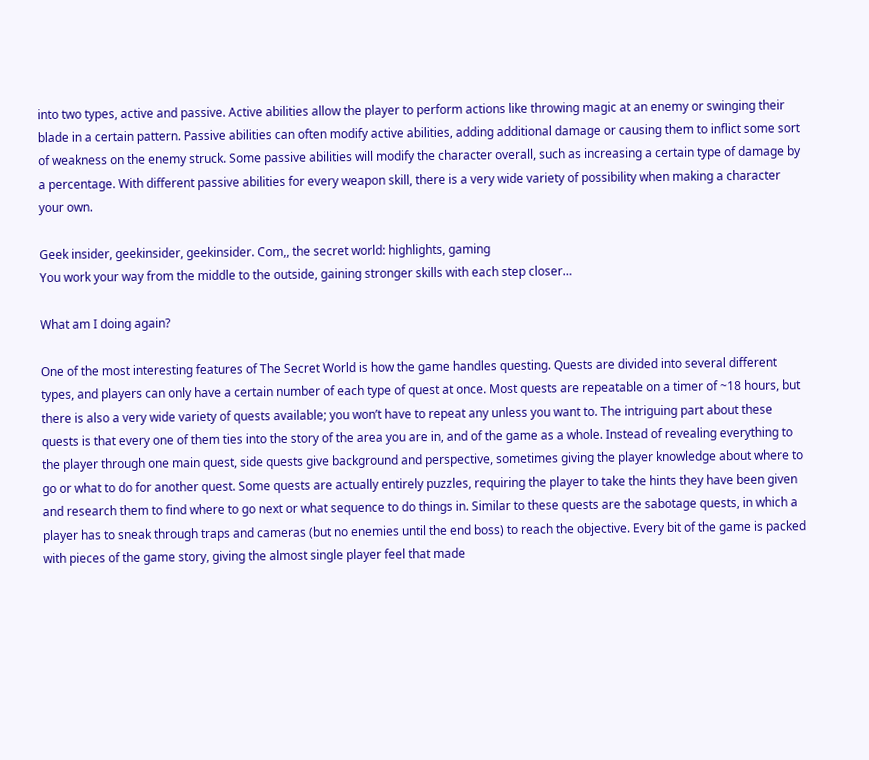into two types, active and passive. Active abilities allow the player to perform actions like throwing magic at an enemy or swinging their blade in a certain pattern. Passive abilities can often modify active abilities, adding additional damage or causing them to inflict some sort of weakness on the enemy struck. Some passive abilities will modify the character overall, such as increasing a certain type of damage by a percentage. With different passive abilities for every weapon skill, there is a very wide variety of possibility when making a character your own.

Geek insider, geekinsider, geekinsider. Com,, the secret world: highlights, gaming
You work your way from the middle to the outside, gaining stronger skills with each step closer…

What am I doing again?

One of the most interesting features of The Secret World is how the game handles questing. Quests are divided into several different types, and players can only have a certain number of each type of quest at once. Most quests are repeatable on a timer of ~18 hours, but there is also a very wide variety of quests available; you won’t have to repeat any unless you want to. The intriguing part about these quests is that every one of them ties into the story of the area you are in, and of the game as a whole. Instead of revealing everything to the player through one main quest, side quests give background and perspective, sometimes giving the player knowledge about where to go or what to do for another quest. Some quests are actually entirely puzzles, requiring the player to take the hints they have been given and research them to find where to go next or what sequence to do things in. Similar to these quests are the sabotage quests, in which a player has to sneak through traps and cameras (but no enemies until the end boss) to reach the objective. Every bit of the game is packed with pieces of the game story, giving the almost single player feel that made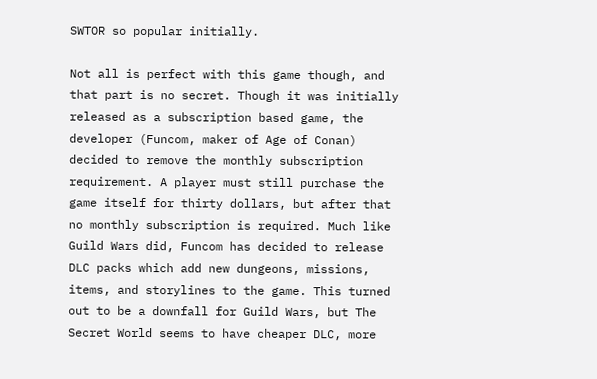SWTOR so popular initially.

Not all is perfect with this game though, and that part is no secret. Though it was initially released as a subscription based game, the developer (Funcom, maker of Age of Conan) decided to remove the monthly subscription requirement. A player must still purchase the game itself for thirty dollars, but after that no monthly subscription is required. Much like Guild Wars did, Funcom has decided to release DLC packs which add new dungeons, missions, items, and storylines to the game. This turned out to be a downfall for Guild Wars, but The Secret World seems to have cheaper DLC, more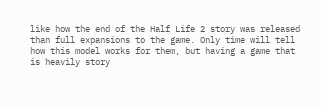like how the end of the Half Life 2 story was released than full expansions to the game. Only time will tell how this model works for them, but having a game that is heavily story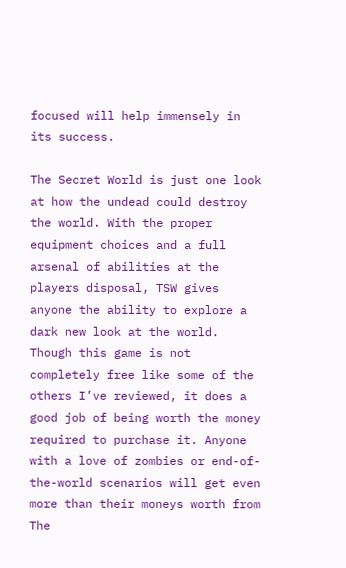focused will help immensely in its success.

The Secret World is just one look at how the undead could destroy the world. With the proper equipment choices and a full arsenal of abilities at the players disposal, TSW gives anyone the ability to explore a dark new look at the world. Though this game is not completely free like some of the others I’ve reviewed, it does a good job of being worth the money required to purchase it. Anyone with a love of zombies or end-of-the-world scenarios will get even more than their moneys worth from The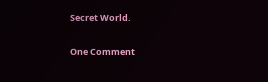Secret World.

One Comment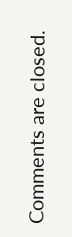Comments are closed.